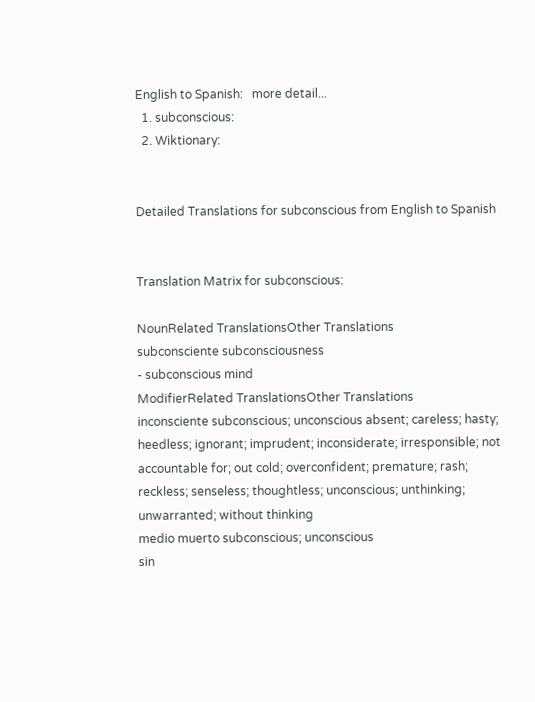English to Spanish:   more detail...
  1. subconscious:
  2. Wiktionary:


Detailed Translations for subconscious from English to Spanish


Translation Matrix for subconscious:

NounRelated TranslationsOther Translations
subconsciente subconsciousness
- subconscious mind
ModifierRelated TranslationsOther Translations
inconsciente subconscious; unconscious absent; careless; hasty; heedless; ignorant; imprudent; inconsiderate; irresponsible; not accountable for; out cold; overconfident; premature; rash; reckless; senseless; thoughtless; unconscious; unthinking; unwarranted; without thinking
medio muerto subconscious; unconscious
sin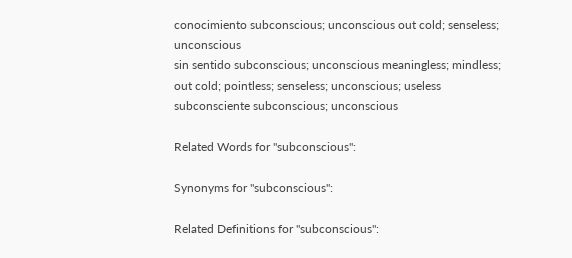conocimiento subconscious; unconscious out cold; senseless; unconscious
sin sentido subconscious; unconscious meaningless; mindless; out cold; pointless; senseless; unconscious; useless
subconsciente subconscious; unconscious

Related Words for "subconscious":

Synonyms for "subconscious":

Related Definitions for "subconscious":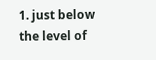1. just below the level of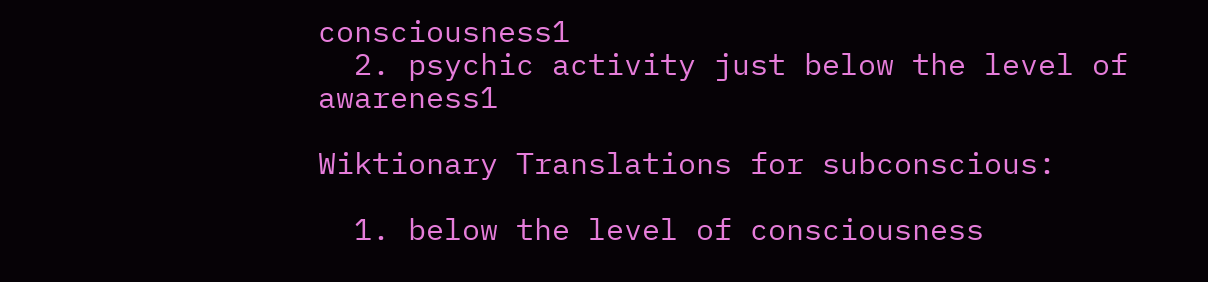consciousness1
  2. psychic activity just below the level of awareness1

Wiktionary Translations for subconscious:

  1. below the level of consciousness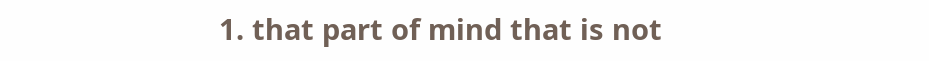1. that part of mind that is not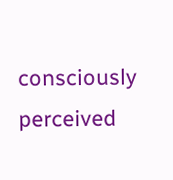consciously perceived